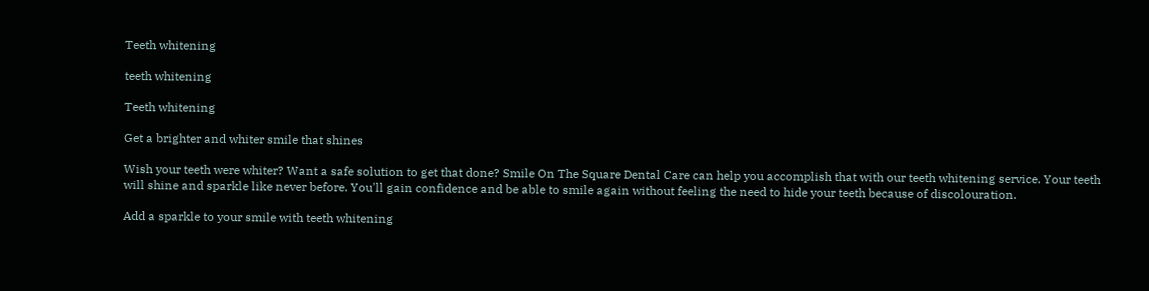Teeth whitening

teeth whitening

Teeth whitening

Get a brighter and whiter smile that shines

Wish your teeth were whiter? Want a safe solution to get that done? Smile On The Square Dental Care can help you accomplish that with our teeth whitening service. Your teeth will shine and sparkle like never before. You'll gain confidence and be able to smile again without feeling the need to hide your teeth because of discolouration.

Add a sparkle to your smile with teeth whitening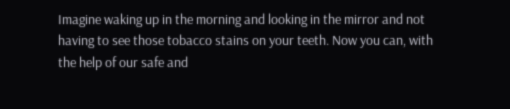Imagine waking up in the morning and looking in the mirror and not having to see those tobacco stains on your teeth. Now you can, with the help of our safe and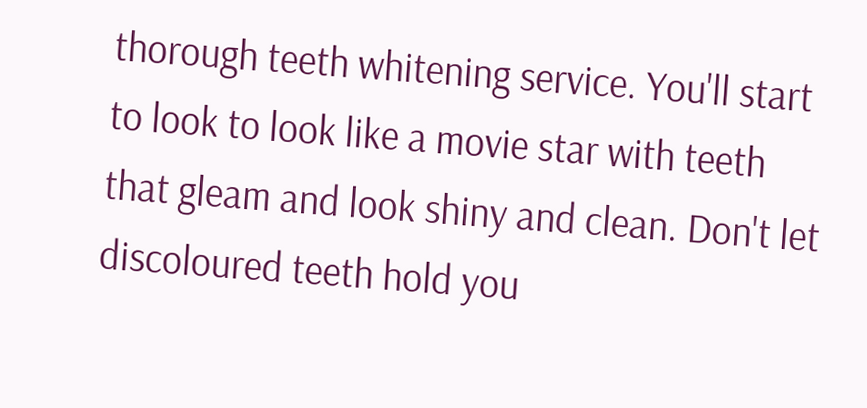thorough teeth whitening service. You'll start to look to look like a movie star with teeth that gleam and look shiny and clean. Don't let discoloured teeth hold you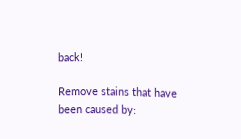back!

Remove stains that have been caused by: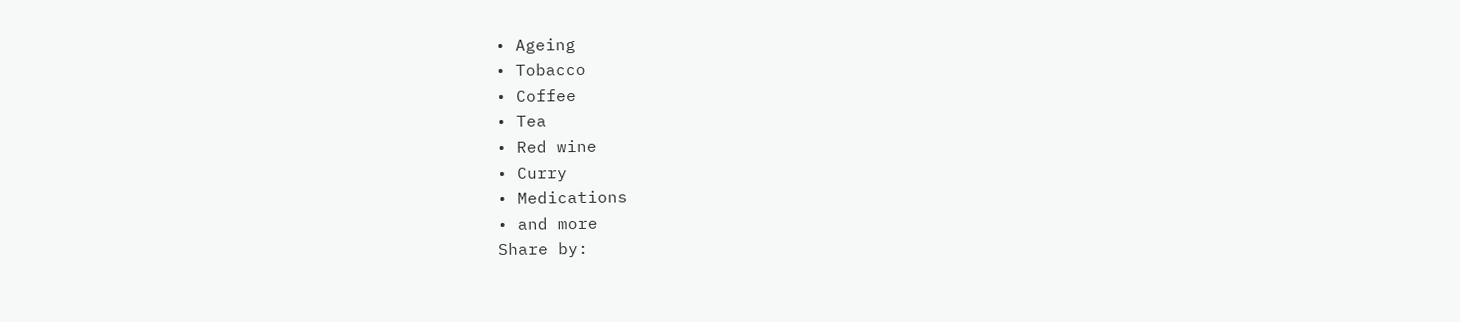• Ageing
• Tobacco
• Coffee
• Tea
• Red wine
• Curry
• Medications
• and more
Share by: